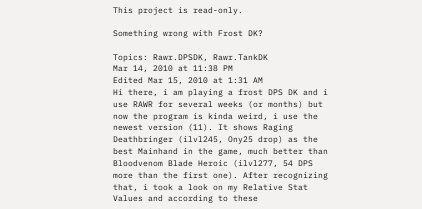This project is read-only.

Something wrong with Frost DK?

Topics: Rawr.DPSDK, Rawr.TankDK
Mar 14, 2010 at 11:38 PM
Edited Mar 15, 2010 at 1:31 AM
Hi there, i am playing a frost DPS DK and i use RAWR for several weeks (or months) but now the program is kinda weird, i use the newest version (11). It shows Raging Deathbringer (ilvl245, Ony25 drop) as the best Mainhand in the game, much better than Bloodvenom Blade Heroic (ilvl277, 54 DPS more than the first one). After recognizing that, i took a look on my Relative Stat Values and according to these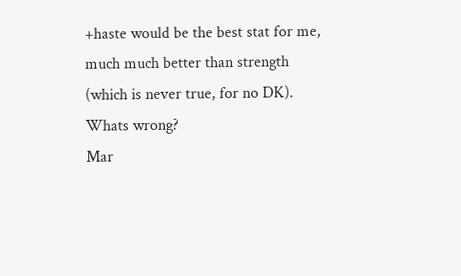+haste would be the best stat for me, much much better than strength (which is never true, for no DK). Whats wrong?
Mar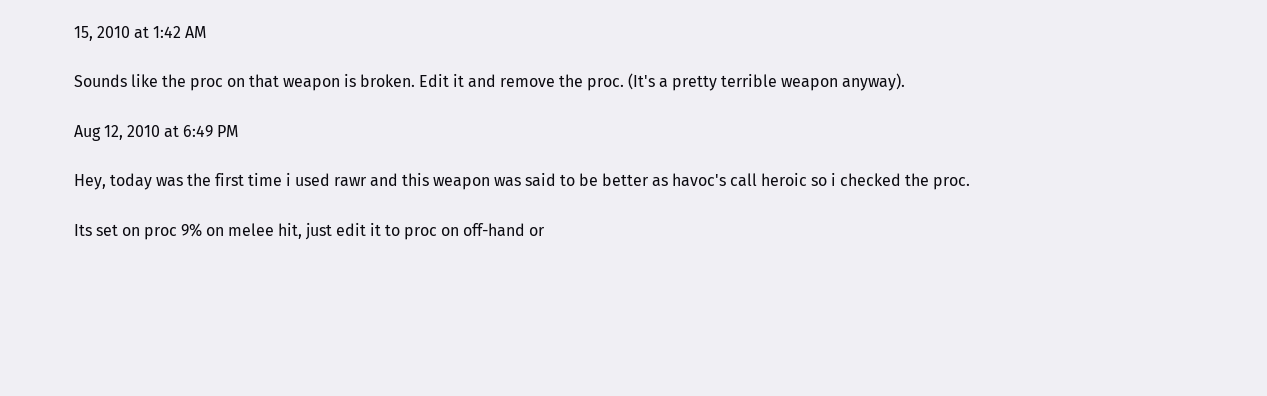15, 2010 at 1:42 AM

Sounds like the proc on that weapon is broken. Edit it and remove the proc. (It's a pretty terrible weapon anyway).

Aug 12, 2010 at 6:49 PM

Hey, today was the first time i used rawr and this weapon was said to be better as havoc's call heroic so i checked the proc.

Its set on proc 9% on melee hit, just edit it to proc on off-hand or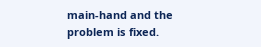main-hand and the problem is fixed.